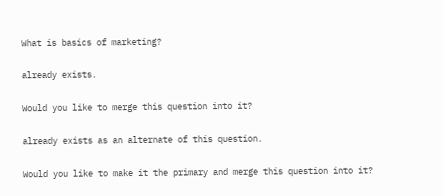What is basics of marketing?

already exists.

Would you like to merge this question into it?

already exists as an alternate of this question.

Would you like to make it the primary and merge this question into it?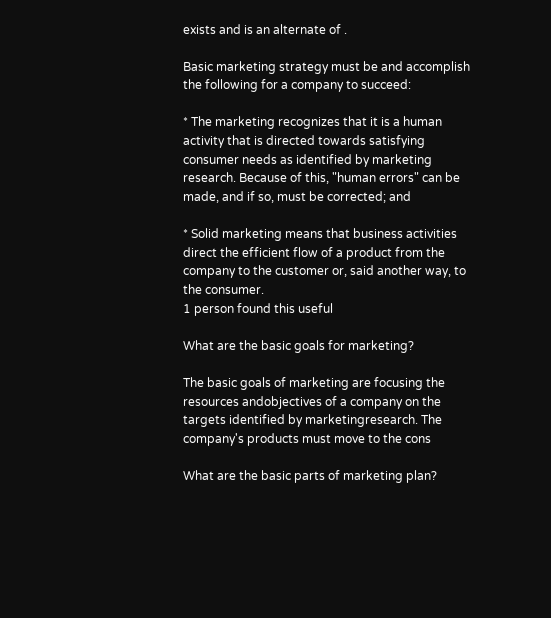exists and is an alternate of .

Basic marketing strategy must be and accomplish the following for a company to succeed:

* The marketing recognizes that it is a human activity that is directed towards satisfying consumer needs as identified by marketing research. Because of this, "human errors" can be made, and if so, must be corrected; and

* Solid marketing means that business activities direct the efficient flow of a product from the company to the customer or, said another way, to the consumer.
1 person found this useful

What are the basic goals for marketing?

The basic goals of marketing are focusing the resources andobjectives of a company on the targets identified by marketingresearch. The company's products must move to the cons

What are the basic parts of marketing plan?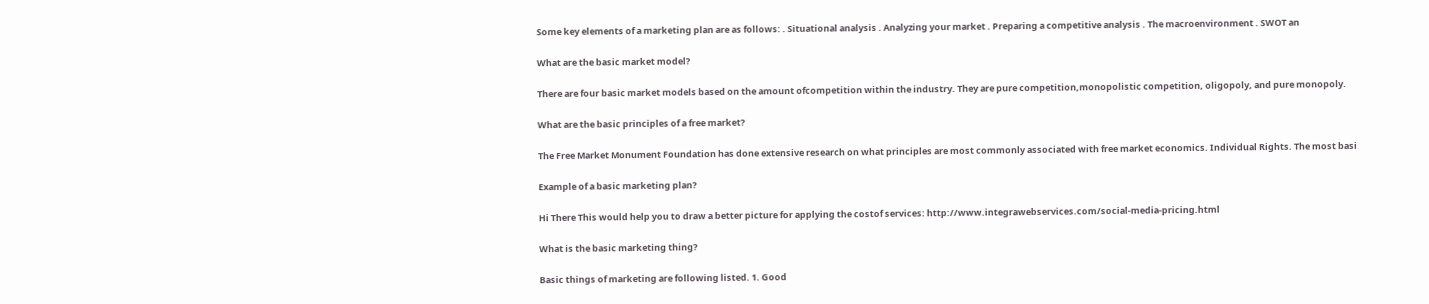Some key elements of a marketing plan are as follows: . Situational analysis . Analyzing your market . Preparing a competitive analysis . The macroenvironment . SWOT an

What are the basic market model?

There are four basic market models based on the amount ofcompetition within the industry. They are pure competition,monopolistic competition, oligopoly, and pure monopoly.

What are the basic principles of a free market?

The Free Market Monument Foundation has done extensive research on what principles are most commonly associated with free market economics. Individual Rights. The most basi

Example of a basic marketing plan?

Hi There This would help you to draw a better picture for applying the costof services: http://www.integrawebservices.com/social-media-pricing.html

What is the basic marketing thing?

Basic things of marketing are following listed. 1. Good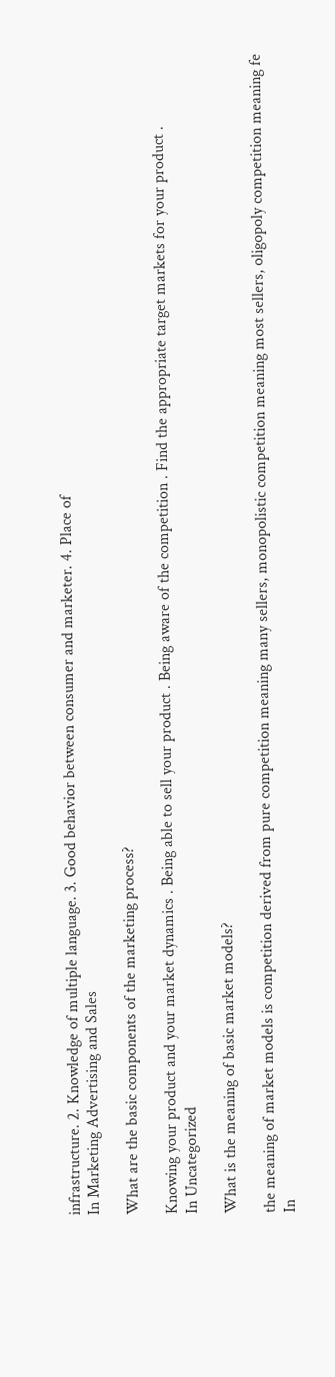infrastructure. 2. Knowledge of multiple language. 3. Good behavior between consumer and marketer. 4. Place of
In Marketing Advertising and Sales

What are the basic components of the marketing process?

Knowing your product and your market dynamics . Being able to sell your product . Being aware of the competition . Find the appropriate target markets for your product .
In Uncategorized

What is the meaning of basic market models?

the meaning of market models is competition derived from pure competition meaning many sellers, monopolistic competition meaning most sellers, oligopoly competition meaning fe
In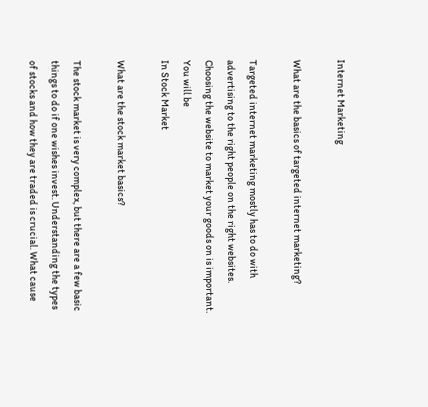Internet Marketing

What are the basics of targeted internet marketing?

Targeted internet marketing mostly has to do with advertising to the right people on the right websites. Choosing the website to market your goods on is important. You will be
In Stock Market

What are the stock market basics?

The stock market is very complex, but there are a few basic things to do if one wishes invest. Understanding the types of stocks and how they are traded is crucial. What cause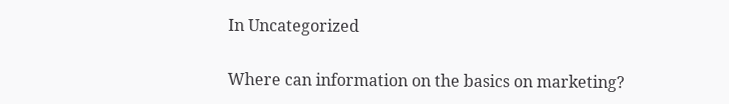In Uncategorized

Where can information on the basics on marketing?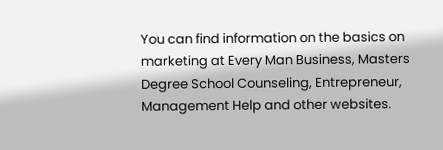You can find information on the basics on marketing at Every Man Business, Masters Degree School Counseling, Entrepreneur, Management Help and other websites.